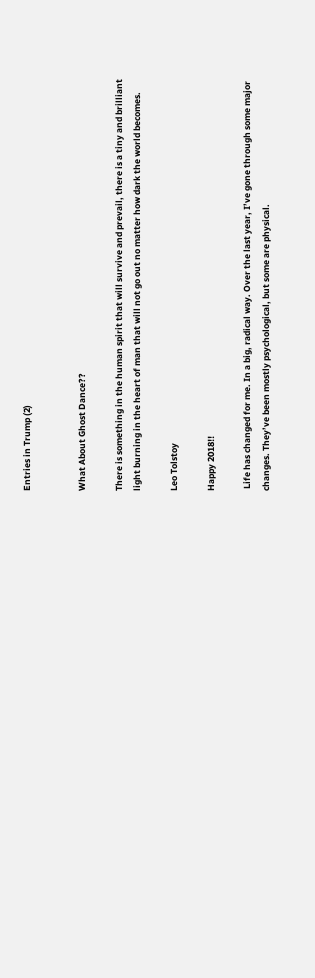Entries in Trump (2)


What About Ghost Dance??

There is something in the human spirit that will survive and prevail, there is a tiny and brilliant light burning in the heart of man that will not go out no matter how dark the world becomes.

Leo Tolstoy

Happy 2018!!

 Life has changed for me. In a big, radical way. Over the last year, I’ve gone through some major changes. They’ve been mostly psychological, but some are physical.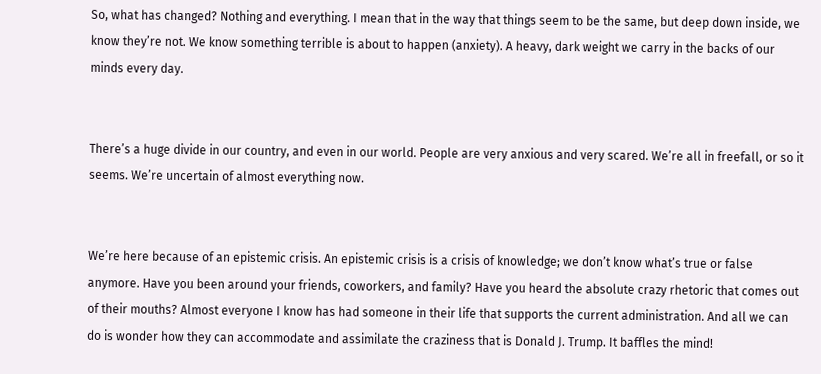So, what has changed? Nothing and everything. I mean that in the way that things seem to be the same, but deep down inside, we know they’re not. We know something terrible is about to happen (anxiety). A heavy, dark weight we carry in the backs of our minds every day.


There’s a huge divide in our country, and even in our world. People are very anxious and very scared. We’re all in freefall, or so it seems. We’re uncertain of almost everything now.


We’re here because of an epistemic crisis. An epistemic crisis is a crisis of knowledge; we don’t know what’s true or false anymore. Have you been around your friends, coworkers, and family? Have you heard the absolute crazy rhetoric that comes out of their mouths? Almost everyone I know has had someone in their life that supports the current administration. And all we can do is wonder how they can accommodate and assimilate the craziness that is Donald J. Trump. It baffles the mind!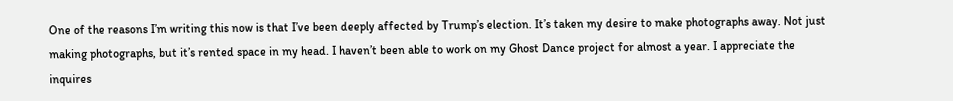One of the reasons I’m writing this now is that I’ve been deeply affected by Trump’s election. It’s taken my desire to make photographs away. Not just making photographs, but it’s rented space in my head. I haven’t been able to work on my Ghost Dance project for almost a year. I appreciate the inquires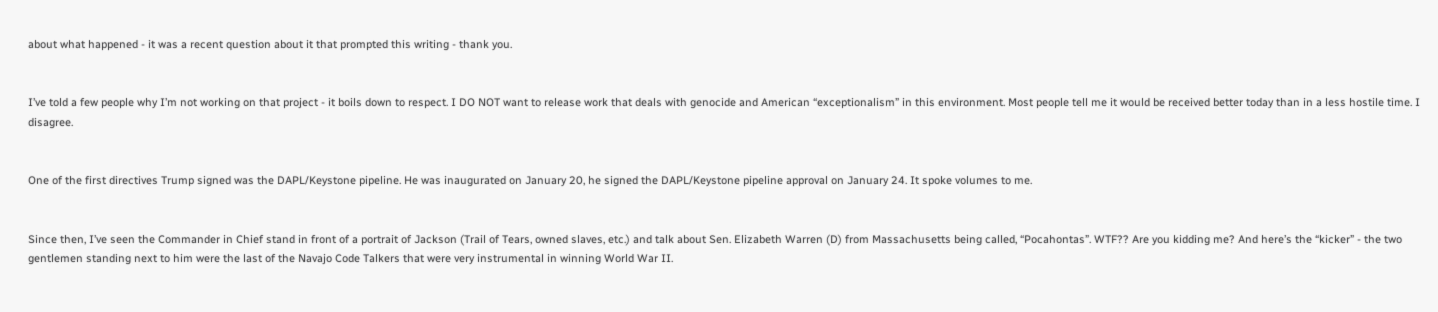about what happened - it was a recent question about it that prompted this writing - thank you.


I’ve told a few people why I’m not working on that project - it boils down to respect. I DO NOT want to release work that deals with genocide and American “exceptionalism” in this environment. Most people tell me it would be received better today than in a less hostile time. I disagree.


One of the first directives Trump signed was the DAPL/Keystone pipeline. He was inaugurated on January 20, he signed the DAPL/Keystone pipeline approval on January 24. It spoke volumes to me.


Since then, I’ve seen the Commander in Chief stand in front of a portrait of Jackson (Trail of Tears, owned slaves, etc.) and talk about Sen. Elizabeth Warren (D) from Massachusetts being called, “Pocahontas”. WTF?? Are you kidding me? And here’s the “kicker” - the two gentlemen standing next to him were the last of the Navajo Code Talkers that were very instrumental in winning World War II.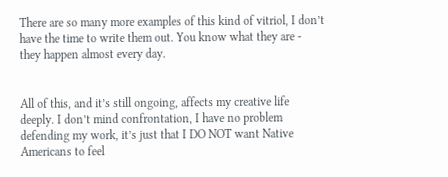There are so many more examples of this kind of vitriol, I don’t have the time to write them out. You know what they are - they happen almost every day.


All of this, and it’s still ongoing, affects my creative life deeply. I don’t mind confrontation, I have no problem defending my work, it’s just that I DO NOT want Native Americans to feel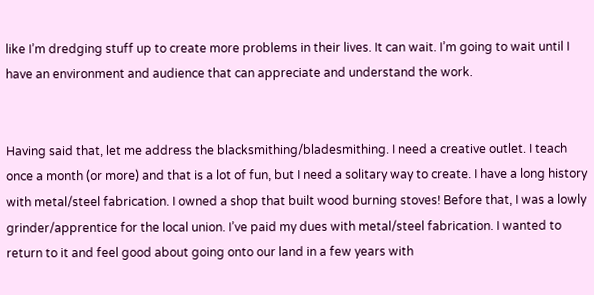like I’m dredging stuff up to create more problems in their lives. It can wait. I’m going to wait until I have an environment and audience that can appreciate and understand the work.


Having said that, let me address the blacksmithing/bladesmithing. I need a creative outlet. I teach once a month (or more) and that is a lot of fun, but I need a solitary way to create. I have a long history with metal/steel fabrication. I owned a shop that built wood burning stoves! Before that, I was a lowly grinder/apprentice for the local union. I’ve paid my dues with metal/steel fabrication. I wanted to return to it and feel good about going onto our land in a few years with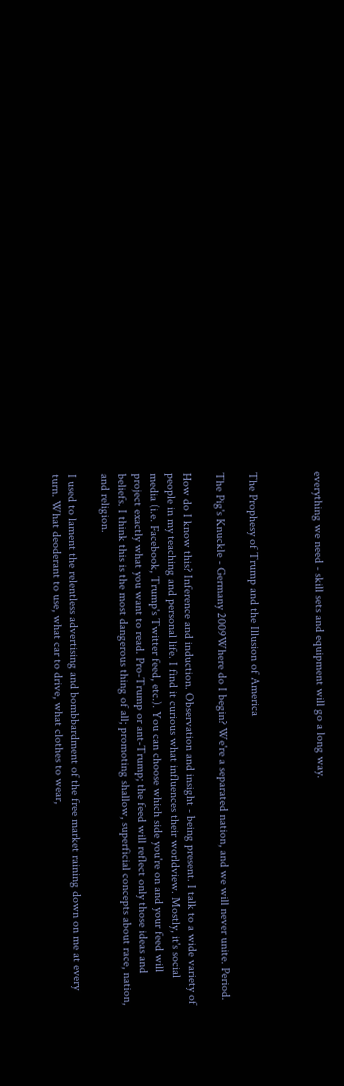everything we need - skill sets and equipment will go a long way.



The Prophesy of Trump and the Illusion of America

The Pig's Knuckle - Germany 2009Where do I begin? We're a separated nation, and we will never unite. Period.

How do I know this? Inference and induction. Observation and insight - being present. I talk to a wide variety of people in my teaching and personal life. I find it curious what influences their worldview. Mostly, it's social media (i.e. Facebook, Trump's Twitter feed, etc.). You can choose which side you're on and your feed will project exactly what you want to read. Pro-Trump or ant-Trump; the feed will reflect only those ideas and beliefs. I think this is the most dangerous thing of all; promoting shallow, superficial concepts about race, nation, and religion.

I used to lament the relentless advertising and bombbardment of the free market raining down on me at every turn. What deoderant to use, what car to drive, what clothes to wear,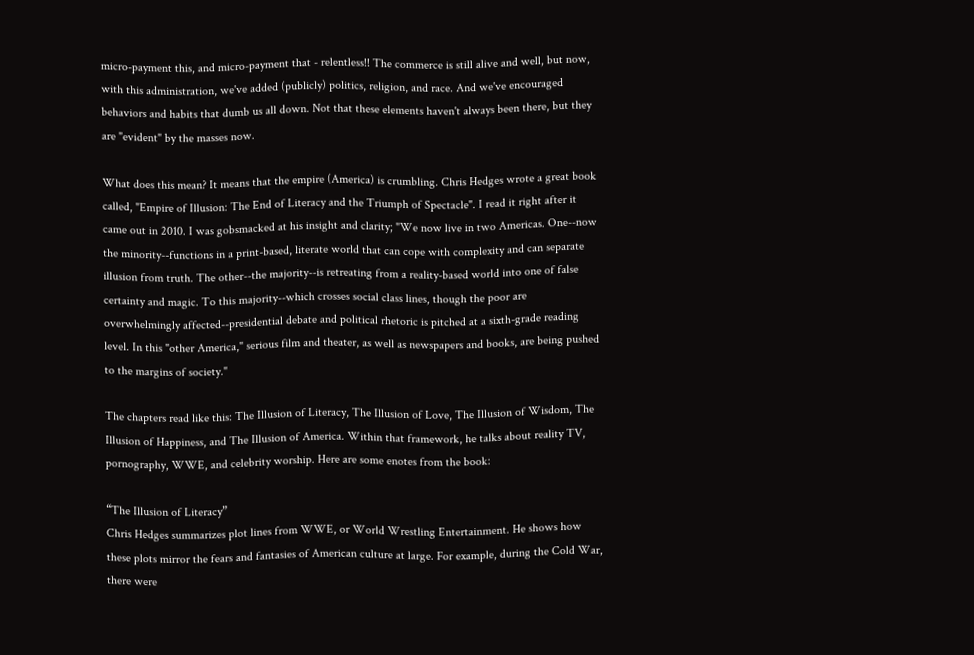micro-payment this, and micro-payment that - relentless!! The commerce is still alive and well, but now, with this administration, we've added (publicly) politics, religion, and race. And we've encouraged behaviors and habits that dumb us all down. Not that these elements haven't always been there, but they are "evident" by the masses now.

What does this mean? It means that the empire (America) is crumbling. Chris Hedges wrote a great book called, "Empire of Illusion: The End of Literacy and the Triumph of Spectacle". I read it right after it came out in 2010. I was gobsmacked at his insight and clarity; "We now live in two Americas. One--now the minority--functions in a print-based, literate world that can cope with complexity and can separate illusion from truth. The other--the majority--is retreating from a reality-based world into one of false certainty and magic. To this majority--which crosses social class lines, though the poor are overwhelmingly affected--presidential debate and political rhetoric is pitched at a sixth-grade reading level. In this "other America," serious film and theater, as well as newspapers and books, are being pushed to the margins of society."

The chapters read like this: The Illusion of Literacy, The Illusion of Love, The Illusion of Wisdom, The Illusion of Happiness, and The Illusion of America. Within that framework, he talks about reality TV, pornography, WWE, and celebrity worship. Here are some enotes from the book:

“The Illusion of Literacy”
Chris Hedges summarizes plot lines from WWE, or World Wrestling Entertainment. He shows how these plots mirror the fears and fantasies of American culture at large. For example, during the Cold War, there were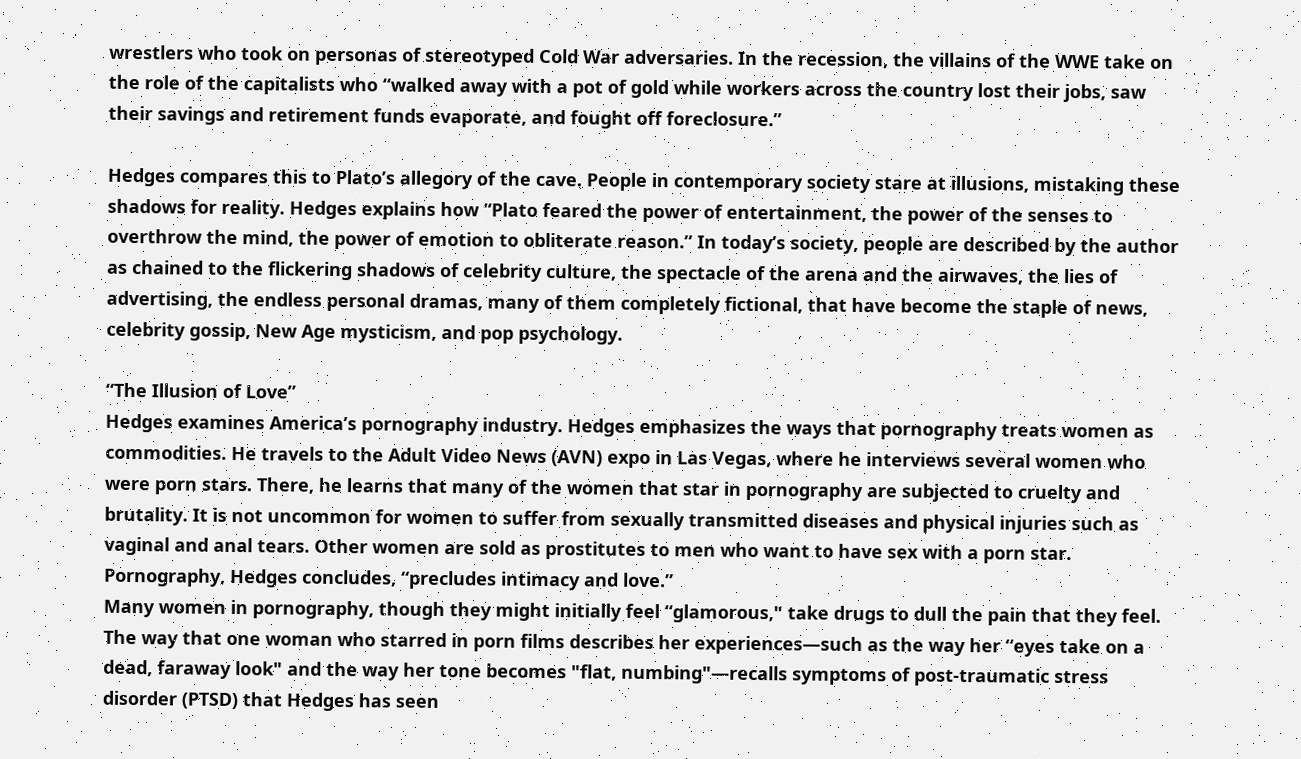wrestlers who took on personas of stereotyped Cold War adversaries. In the recession, the villains of the WWE take on the role of the capitalists who “walked away with a pot of gold while workers across the country lost their jobs, saw their savings and retirement funds evaporate, and fought off foreclosure.”

Hedges compares this to Plato’s allegory of the cave. People in contemporary society stare at illusions, mistaking these shadows for reality. Hedges explains how “Plato feared the power of entertainment, the power of the senses to overthrow the mind, the power of emotion to obliterate reason.” In today’s society, people are described by the author as chained to the flickering shadows of celebrity culture, the spectacle of the arena and the airwaves, the lies of advertising, the endless personal dramas, many of them completely fictional, that have become the staple of news, celebrity gossip, New Age mysticism, and pop psychology.

“The Illusion of Love”
Hedges examines America’s pornography industry. Hedges emphasizes the ways that pornography treats women as commodities. He travels to the Adult Video News (AVN) expo in Las Vegas, where he interviews several women who were porn stars. There, he learns that many of the women that star in pornography are subjected to cruelty and brutality. It is not uncommon for women to suffer from sexually transmitted diseases and physical injuries such as vaginal and anal tears. Other women are sold as prostitutes to men who want to have sex with a porn star. Pornography, Hedges concludes, “precludes intimacy and love.”
Many women in pornography, though they might initially feel “glamorous," take drugs to dull the pain that they feel. The way that one woman who starred in porn films describes her experiences—such as the way her “eyes take on a dead, faraway look" and the way her tone becomes "flat, numbing"—recalls symptoms of post-traumatic stress disorder (PTSD) that Hedges has seen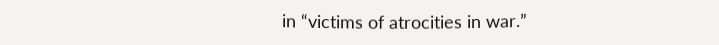in “victims of atrocities in war.”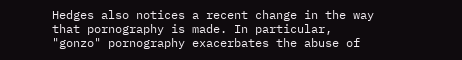Hedges also notices a recent change in the way that pornography is made. In particular, "gonzo" pornography exacerbates the abuse of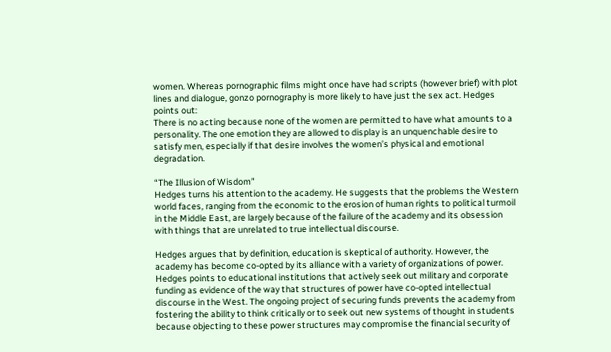women. Whereas pornographic films might once have had scripts (however brief) with plot lines and dialogue, gonzo pornography is more likely to have just the sex act. Hedges points out:
There is no acting because none of the women are permitted to have what amounts to a personality. The one emotion they are allowed to display is an unquenchable desire to satisfy men, especially if that desire involves the women’s physical and emotional degradation.

“The Illusion of Wisdom”
Hedges turns his attention to the academy. He suggests that the problems the Western world faces, ranging from the economic to the erosion of human rights to political turmoil in the Middle East, are largely because of the failure of the academy and its obsession with things that are unrelated to true intellectual discourse.

Hedges argues that by definition, education is skeptical of authority. However, the academy has become co-opted by its alliance with a variety of organizations of power. Hedges points to educational institutions that actively seek out military and corporate funding as evidence of the way that structures of power have co-opted intellectual discourse in the West. The ongoing project of securing funds prevents the academy from fostering the ability to think critically or to seek out new systems of thought in students because objecting to these power structures may compromise the financial security of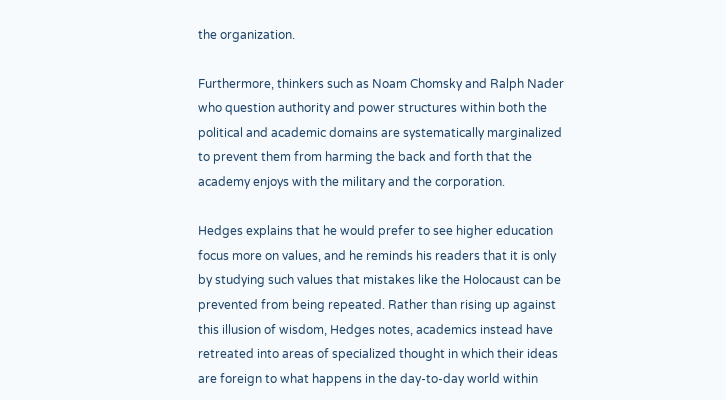the organization.

Furthermore, thinkers such as Noam Chomsky and Ralph Nader who question authority and power structures within both the political and academic domains are systematically marginalized to prevent them from harming the back and forth that the academy enjoys with the military and the corporation.

Hedges explains that he would prefer to see higher education focus more on values, and he reminds his readers that it is only by studying such values that mistakes like the Holocaust can be prevented from being repeated. Rather than rising up against this illusion of wisdom, Hedges notes, academics instead have retreated into areas of specialized thought in which their ideas are foreign to what happens in the day-to-day world within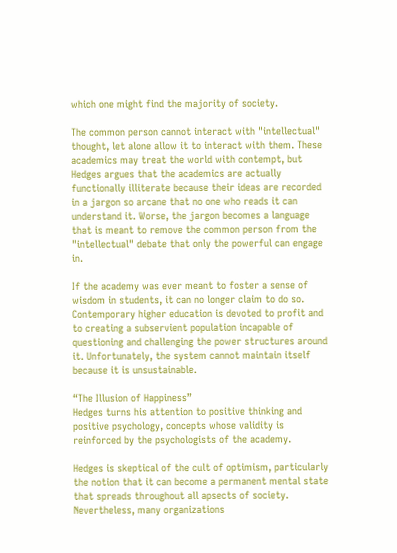which one might find the majority of society.

The common person cannot interact with "intellectual" thought, let alone allow it to interact with them. These academics may treat the world with contempt, but Hedges argues that the academics are actually functionally illiterate because their ideas are recorded in a jargon so arcane that no one who reads it can understand it. Worse, the jargon becomes a language that is meant to remove the common person from the "intellectual" debate that only the powerful can engage in.

If the academy was ever meant to foster a sense of wisdom in students, it can no longer claim to do so. Contemporary higher education is devoted to profit and to creating a subservient population incapable of questioning and challenging the power structures around it. Unfortunately, the system cannot maintain itself because it is unsustainable.

“The Illusion of Happiness”
Hedges turns his attention to positive thinking and positive psychology, concepts whose validity is reinforced by the psychologists of the academy.

Hedges is skeptical of the cult of optimism, particularly the notion that it can become a permanent mental state that spreads throughout all apsects of society. Nevertheless, many organizations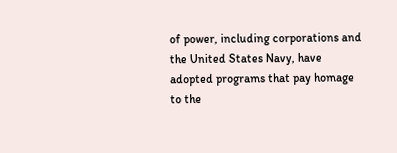of power, including corporations and the United States Navy, have adopted programs that pay homage to the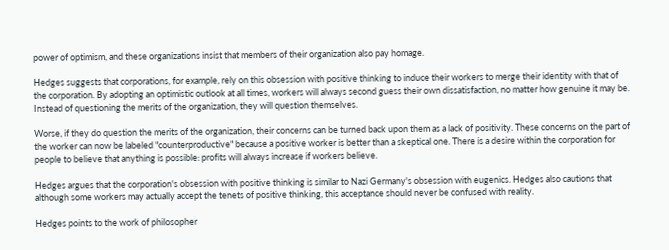power of optimism, and these organizations insist that members of their organization also pay homage.

Hedges suggests that corporations, for example, rely on this obsession with positive thinking to induce their workers to merge their identity with that of the corporation. By adopting an optimistic outlook at all times, workers will always second guess their own dissatisfaction, no matter how genuine it may be. Instead of questioning the merits of the organization, they will question themselves.

Worse, if they do question the merits of the organization, their concerns can be turned back upon them as a lack of positivity. These concerns on the part of the worker can now be labeled "counterproductive" because a positive worker is better than a skeptical one. There is a desire within the corporation for people to believe that anything is possible: profits will always increase if workers believe.

Hedges argues that the corporation's obsession with positive thinking is similar to Nazi Germany's obsession with eugenics. Hedges also cautions that although some workers may actually accept the tenets of positive thinking, this acceptance should never be confused with reality.

Hedges points to the work of philosopher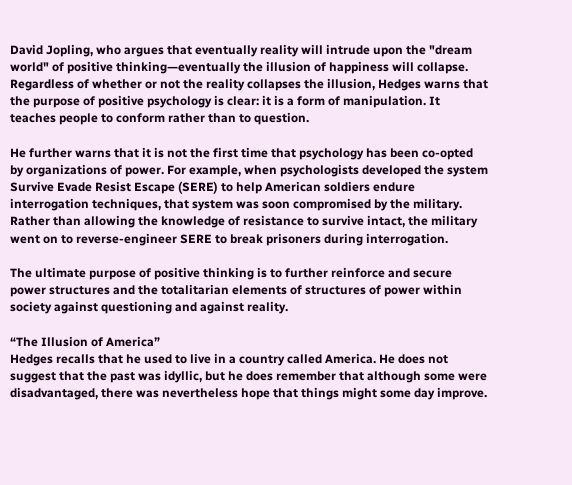David Jopling, who argues that eventually reality will intrude upon the "dream world" of positive thinking—eventually the illusion of happiness will collapse. Regardless of whether or not the reality collapses the illusion, Hedges warns that the purpose of positive psychology is clear: it is a form of manipulation. It teaches people to conform rather than to question.

He further warns that it is not the first time that psychology has been co-opted by organizations of power. For example, when psychologists developed the system Survive Evade Resist Escape (SERE) to help American soldiers endure interrogation techniques, that system was soon compromised by the military. Rather than allowing the knowledge of resistance to survive intact, the military went on to reverse-engineer SERE to break prisoners during interrogation.

The ultimate purpose of positive thinking is to further reinforce and secure power structures and the totalitarian elements of structures of power within society against questioning and against reality.

“The Illusion of America”
Hedges recalls that he used to live in a country called America. He does not suggest that the past was idyllic, but he does remember that although some were disadvantaged, there was nevertheless hope that things might some day improve.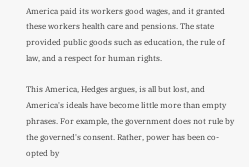America paid its workers good wages, and it granted these workers health care and pensions. The state provided public goods such as education, the rule of law, and a respect for human rights.

This America, Hedges argues, is all but lost, and America's ideals have become little more than empty phrases. For example, the government does not rule by the governed's consent. Rather, power has been co-opted by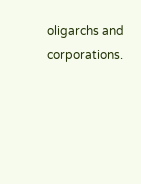oligarchs and corporations.